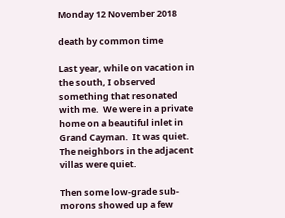Monday 12 November 2018

death by common time

Last year, while on vacation in the south, I observed something that resonated with me.  We were in a private home on a beautiful inlet in Grand Cayman.  It was quiet.  The neighbors in the adjacent villas were quiet.

Then some low-grade sub-morons showed up a few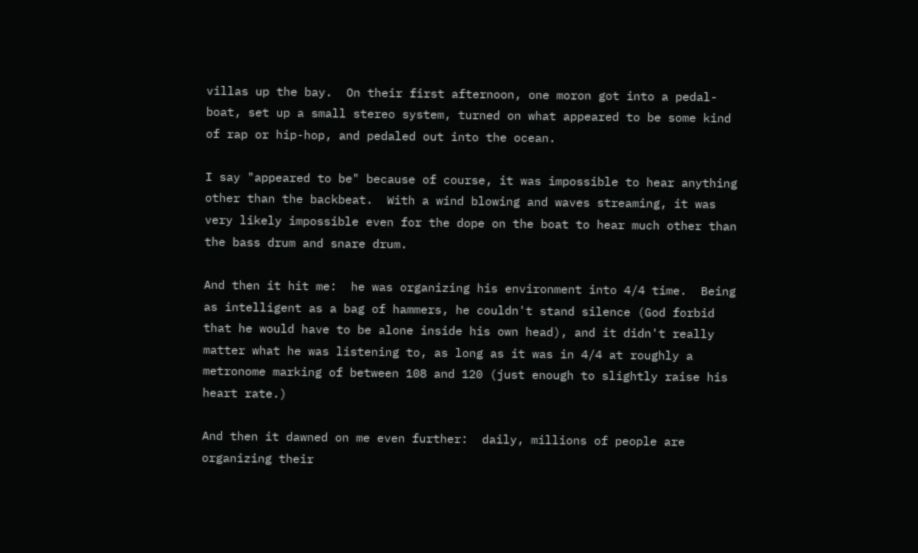villas up the bay.  On their first afternoon, one moron got into a pedal-boat, set up a small stereo system, turned on what appeared to be some kind of rap or hip-hop, and pedaled out into the ocean.

I say "appeared to be" because of course, it was impossible to hear anything other than the backbeat.  With a wind blowing and waves streaming, it was very likely impossible even for the dope on the boat to hear much other than the bass drum and snare drum.

And then it hit me:  he was organizing his environment into 4/4 time.  Being as intelligent as a bag of hammers, he couldn't stand silence (God forbid that he would have to be alone inside his own head), and it didn't really matter what he was listening to, as long as it was in 4/4 at roughly a metronome marking of between 108 and 120 (just enough to slightly raise his heart rate.)

And then it dawned on me even further:  daily, millions of people are organizing their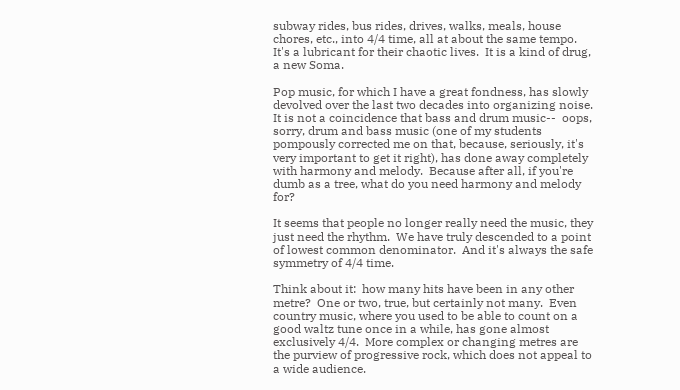subway rides, bus rides, drives, walks, meals, house chores, etc., into 4/4 time, all at about the same tempo.  It's a lubricant for their chaotic lives.  It is a kind of drug, a new Soma.

Pop music, for which I have a great fondness, has slowly devolved over the last two decades into organizing noise.  It is not a coincidence that bass and drum music--  oops, sorry, drum and bass music (one of my students pompously corrected me on that, because, seriously, it's very important to get it right), has done away completely with harmony and melody.  Because after all, if you're dumb as a tree, what do you need harmony and melody for?

It seems that people no longer really need the music, they just need the rhythm.  We have truly descended to a point of lowest common denominator.  And it's always the safe symmetry of 4/4 time.

Think about it:  how many hits have been in any other metre?  One or two, true, but certainly not many.  Even country music, where you used to be able to count on a good waltz tune once in a while, has gone almost exclusively 4/4.  More complex or changing metres are the purview of progressive rock, which does not appeal to a wide audience.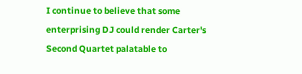I continue to believe that some enterprising DJ could render Carter's Second Quartet palatable to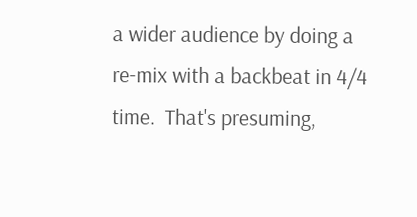a wider audience by doing a re-mix with a backbeat in 4/4 time.  That's presuming,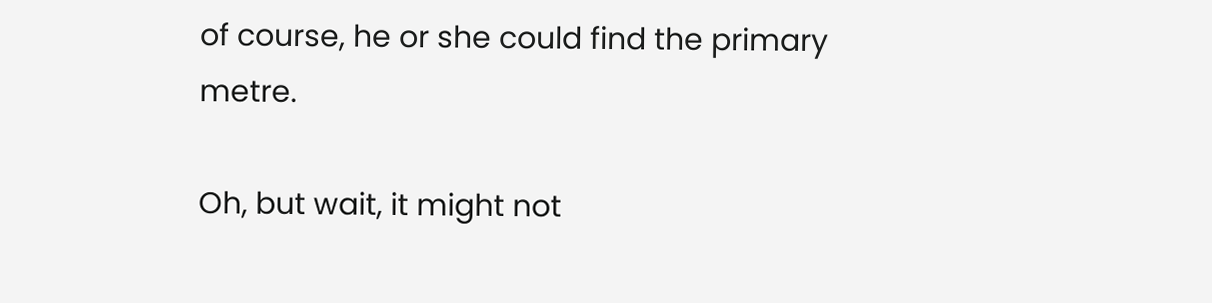of course, he or she could find the primary metre.

Oh, but wait, it might not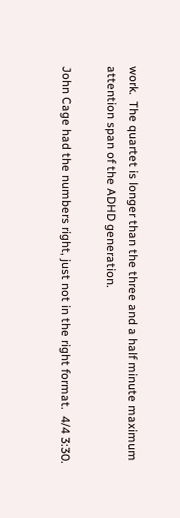work.  The quartet is longer than the three and a half minute maximum attention span of the ADHD generation.

John Cage had the numbers right, just not in the right format.  4/4 3:30.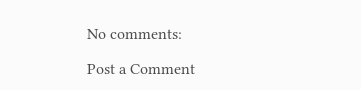No comments:

Post a Comment